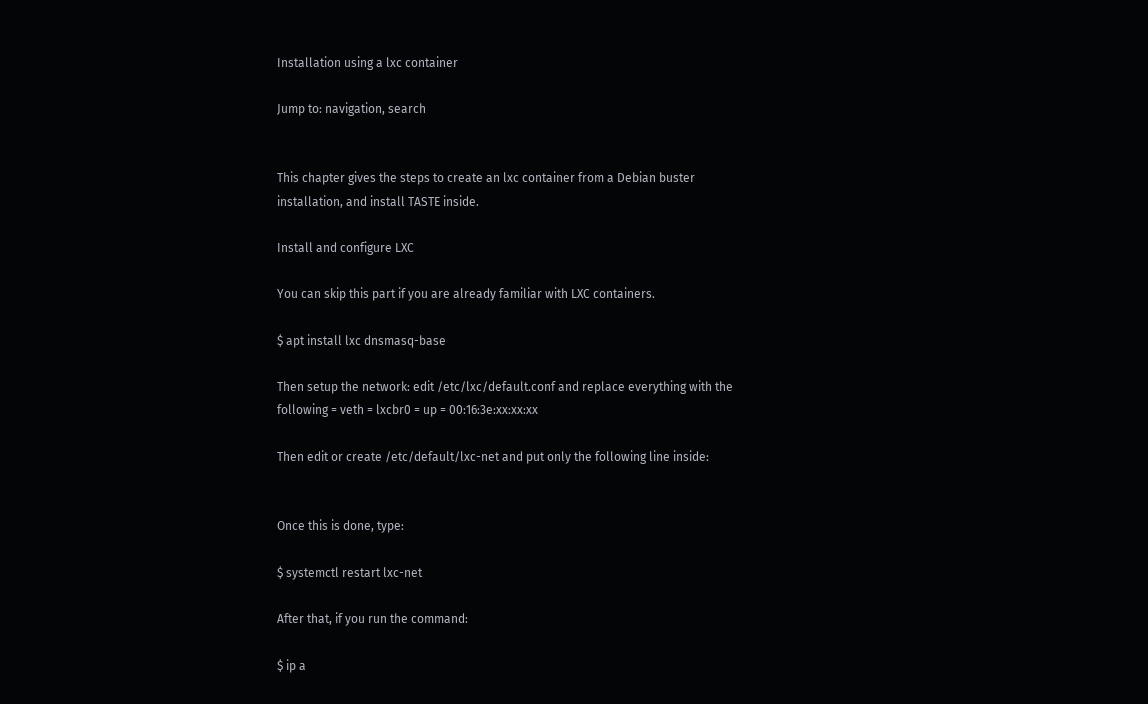Installation using a lxc container

Jump to: navigation, search


This chapter gives the steps to create an lxc container from a Debian buster installation, and install TASTE inside.

Install and configure LXC

You can skip this part if you are already familiar with LXC containers.

$ apt install lxc dnsmasq-base

Then setup the network: edit /etc/lxc/default.conf and replace everything with the following = veth = lxcbr0 = up = 00:16:3e:xx:xx:xx

Then edit or create /etc/default/lxc-net and put only the following line inside:


Once this is done, type:

$ systemctl restart lxc-net

After that, if you run the command:

$ ip a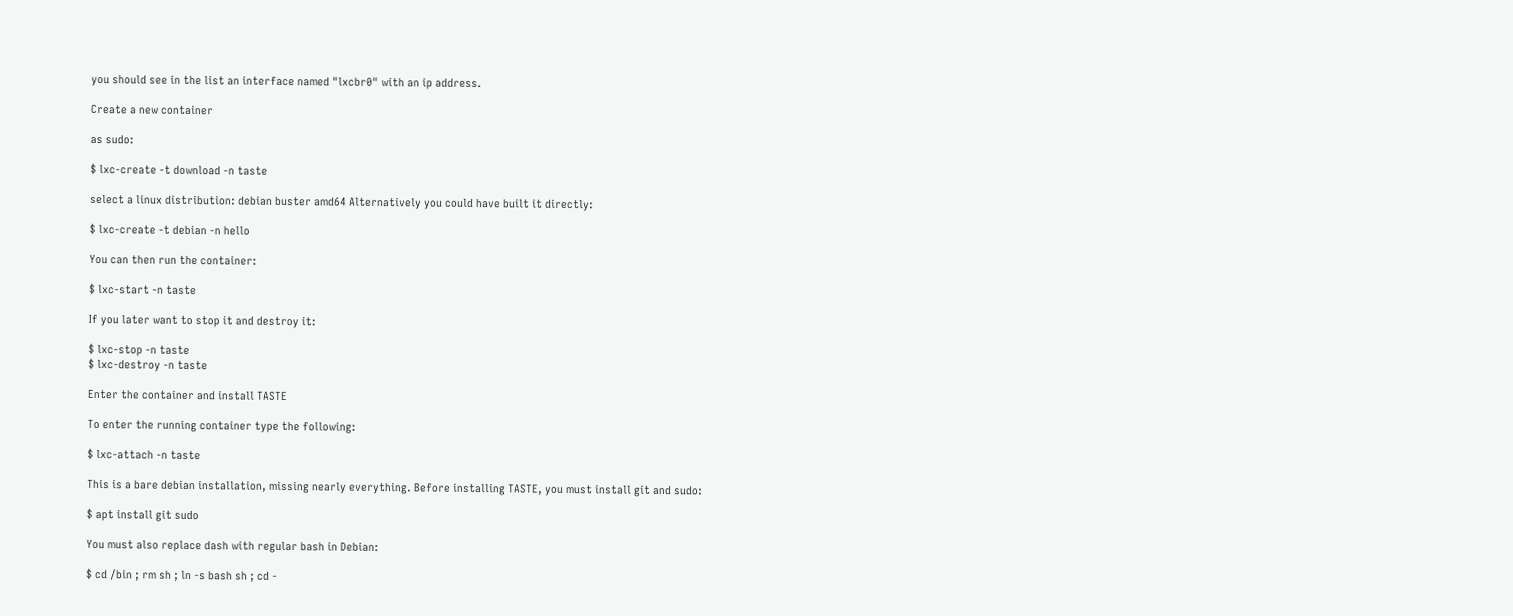you should see in the list an interface named "lxcbr0" with an ip address.

Create a new container

as sudo:

$ lxc-create -t download -n taste

select a linux distribution: debian buster amd64 Alternatively you could have built it directly:

$ lxc-create -t debian -n hello

You can then run the container:

$ lxc-start -n taste

If you later want to stop it and destroy it:

$ lxc-stop -n taste
$ lxc-destroy -n taste

Enter the container and install TASTE

To enter the running container type the following:

$ lxc-attach -n taste

This is a bare debian installation, missing nearly everything. Before installing TASTE, you must install git and sudo:

$ apt install git sudo

You must also replace dash with regular bash in Debian:

$ cd /bin ; rm sh ; ln -s bash sh ; cd -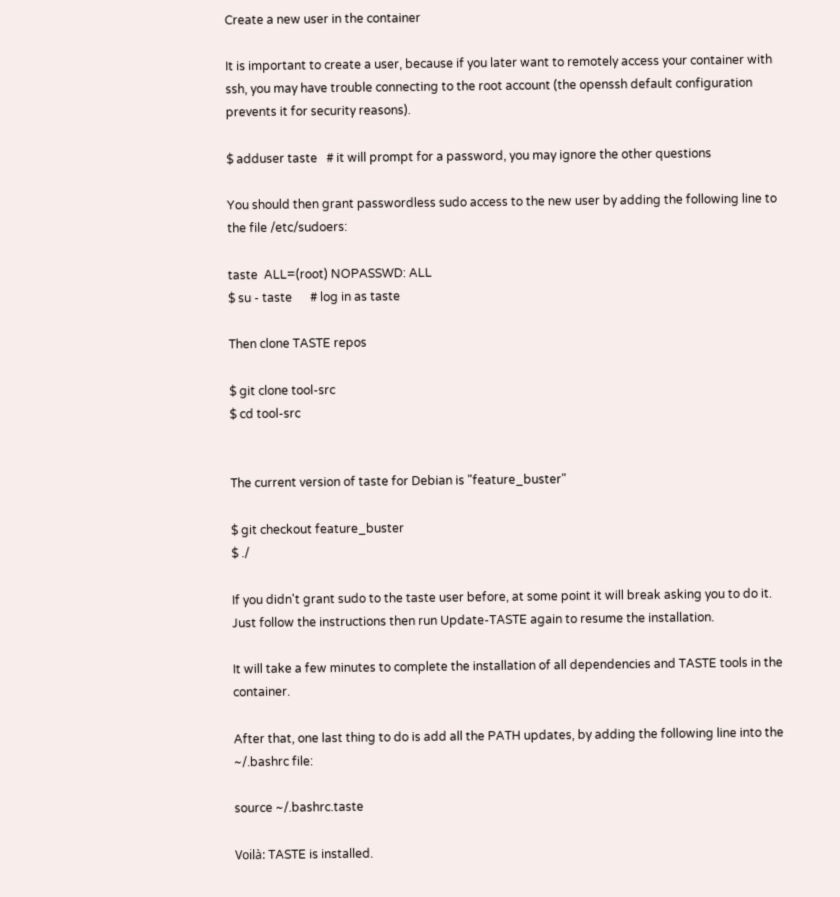Create a new user in the container

It is important to create a user, because if you later want to remotely access your container with ssh, you may have trouble connecting to the root account (the openssh default configuration prevents it for security reasons).

$ adduser taste   # it will prompt for a password, you may ignore the other questions

You should then grant passwordless sudo access to the new user by adding the following line to the file /etc/sudoers:

taste  ALL=(root) NOPASSWD: ALL
$ su - taste      # log in as taste

Then clone TASTE repos

$ git clone tool-src
$ cd tool-src


The current version of taste for Debian is "feature_buster"

$ git checkout feature_buster
$ ./

If you didn't grant sudo to the taste user before, at some point it will break asking you to do it. Just follow the instructions then run Update-TASTE again to resume the installation.

It will take a few minutes to complete the installation of all dependencies and TASTE tools in the container.

After that, one last thing to do is add all the PATH updates, by adding the following line into the ~/.bashrc file:

source ~/.bashrc.taste

Voilà: TASTE is installed.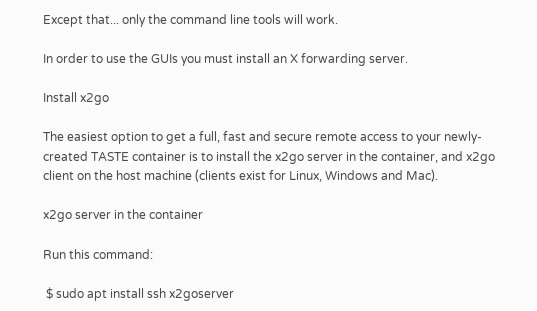Except that... only the command line tools will work.

In order to use the GUIs you must install an X forwarding server.

Install x2go

The easiest option to get a full, fast and secure remote access to your newly-created TASTE container is to install the x2go server in the container, and x2go client on the host machine (clients exist for Linux, Windows and Mac).

x2go server in the container

Run this command:

 $ sudo apt install ssh x2goserver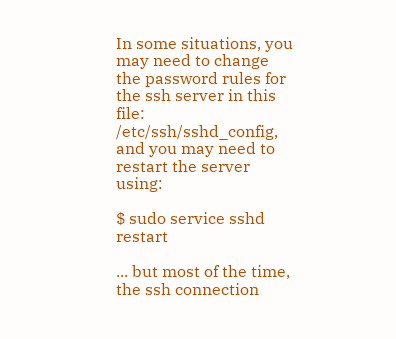In some situations, you may need to change the password rules for the ssh server in this file: /etc/ssh/sshd_config, and you may need to restart the server using:

$ sudo service sshd restart

... but most of the time, the ssh connection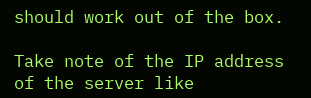should work out of the box.

Take note of the IP address of the server like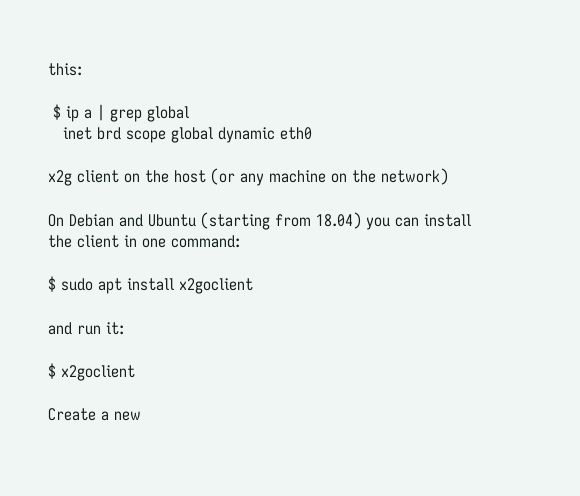this:

 $ ip a | grep global
   inet brd scope global dynamic eth0

x2g client on the host (or any machine on the network)

On Debian and Ubuntu (starting from 18.04) you can install the client in one command:

$ sudo apt install x2goclient

and run it:

$ x2goclient

Create a new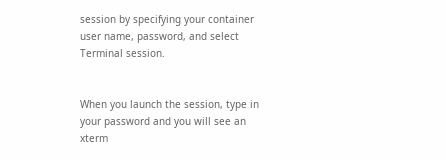session by specifying your container user name, password, and select Terminal session.


When you launch the session, type in your password and you will see an xterm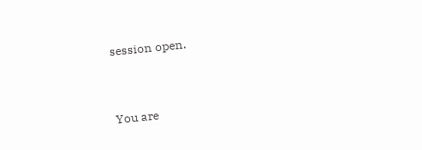session open.


You are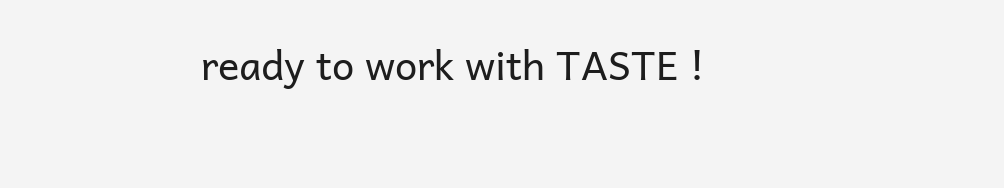ready to work with TASTE !